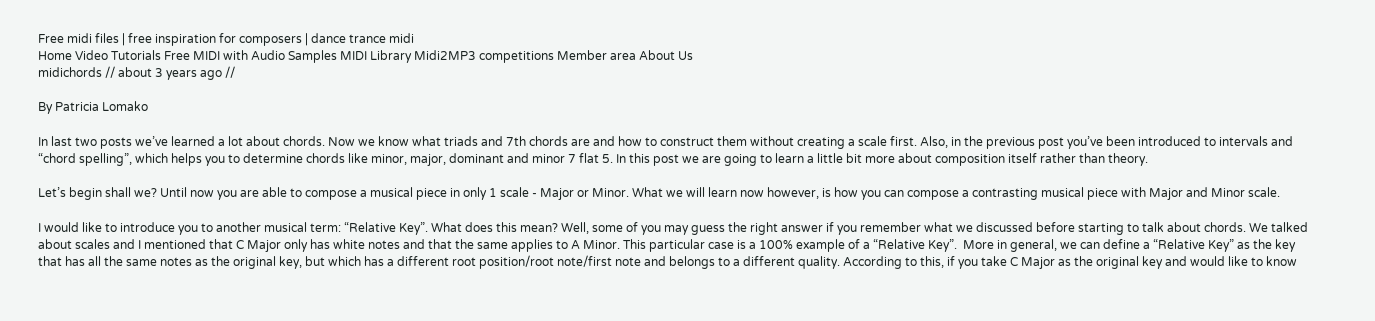Free midi files | free inspiration for composers | dance trance midi
Home Video Tutorials Free MIDI with Audio Samples MIDI Library Midi2MP3 competitions Member area About Us
midichords // about 3 years ago //

By Patricia Lomako

In last two posts we’ve learned a lot about chords. Now we know what triads and 7th chords are and how to construct them without creating a scale first. Also, in the previous post you’ve been introduced to intervals and “chord spelling”, which helps you to determine chords like minor, major, dominant and minor 7 flat 5. In this post we are going to learn a little bit more about composition itself rather than theory.

Let’s begin shall we? Until now you are able to compose a musical piece in only 1 scale - Major or Minor. What we will learn now however, is how you can compose a contrasting musical piece with Major and Minor scale.

I would like to introduce you to another musical term: “Relative Key”. What does this mean? Well, some of you may guess the right answer if you remember what we discussed before starting to talk about chords. We talked about scales and I mentioned that C Major only has white notes and that the same applies to A Minor. This particular case is a 100% example of a “Relative Key”.  More in general, we can define a “Relative Key” as the key that has all the same notes as the original key, but which has a different root position/root note/first note and belongs to a different quality. According to this, if you take C Major as the original key and would like to know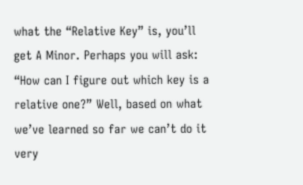what the “Relative Key” is, you’ll get A Minor. Perhaps you will ask: “How can I figure out which key is a relative one?” Well, based on what we’ve learned so far we can’t do it very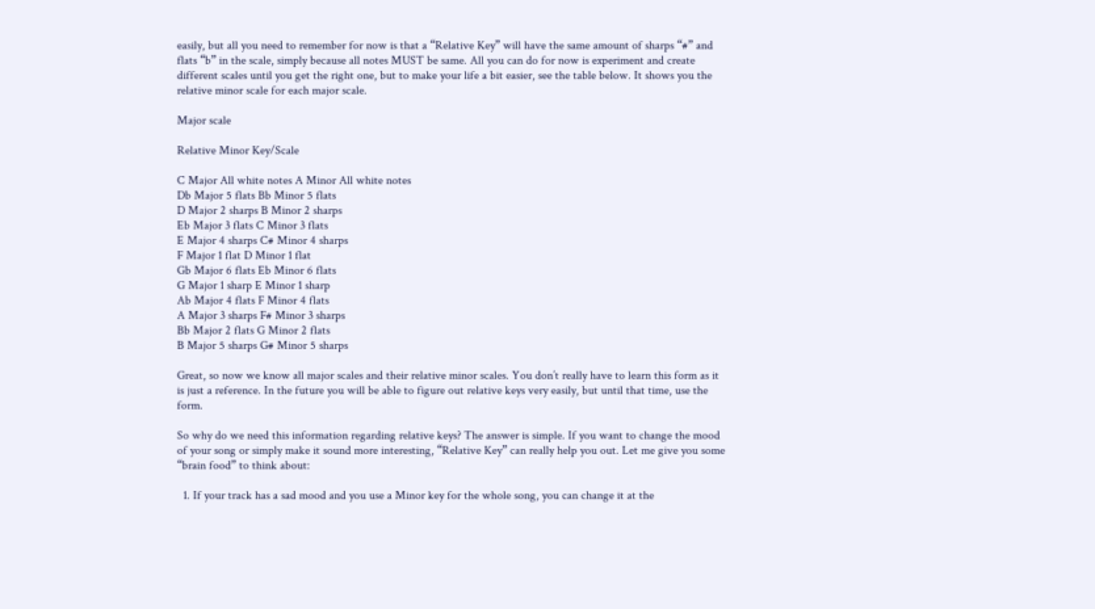easily, but all you need to remember for now is that a “Relative Key” will have the same amount of sharps “#” and flats “b” in the scale, simply because all notes MUST be same. All you can do for now is experiment and create different scales until you get the right one, but to make your life a bit easier, see the table below. It shows you the relative minor scale for each major scale.

Major scale

Relative Minor Key/Scale

C Major All white notes A Minor All white notes
Db Major 5 flats Bb Minor 5 flats
D Major 2 sharps B Minor 2 sharps
Eb Major 3 flats C Minor 3 flats
E Major 4 sharps C# Minor 4 sharps
F Major 1 flat D Minor 1 flat
Gb Major 6 flats Eb Minor 6 flats
G Major 1 sharp E Minor 1 sharp
Ab Major 4 flats F Minor 4 flats
A Major 3 sharps F# Minor 3 sharps
Bb Major 2 flats G Minor 2 flats
B Major 5 sharps G# Minor 5 sharps

Great, so now we know all major scales and their relative minor scales. You don’t really have to learn this form as it is just a reference. In the future you will be able to figure out relative keys very easily, but until that time, use the form.

So why do we need this information regarding relative keys? The answer is simple. If you want to change the mood of your song or simply make it sound more interesting, “Relative Key” can really help you out. Let me give you some “brain food” to think about:

  1. If your track has a sad mood and you use a Minor key for the whole song, you can change it at the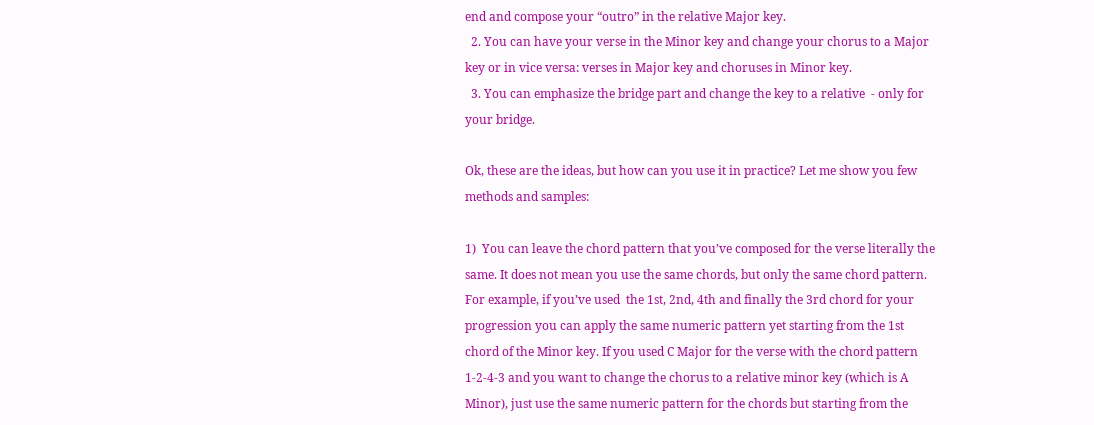end and compose your “outro” in the relative Major key.
  2. You can have your verse in the Minor key and change your chorus to a Major key or in vice versa: verses in Major key and choruses in Minor key.
  3. You can emphasize the bridge part and change the key to a relative  - only for your bridge.

Ok, these are the ideas, but how can you use it in practice? Let me show you few methods and samples:

1)  You can leave the chord pattern that you’ve composed for the verse literally the same. It does not mean you use the same chords, but only the same chord pattern. For example, if you’ve used  the 1st, 2nd, 4th and finally the 3rd chord for your progression you can apply the same numeric pattern yet starting from the 1st chord of the Minor key. If you used C Major for the verse with the chord pattern 1-2-4-3 and you want to change the chorus to a relative minor key (which is A Minor), just use the same numeric pattern for the chords but starting from the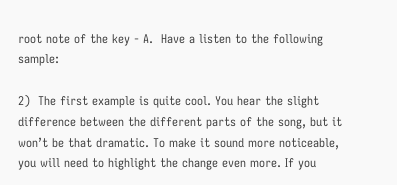root note of the key - A.  Have a listen to the following sample:

2)  The first example is quite cool. You hear the slight difference between the different parts of the song, but it won’t be that dramatic. To make it sound more noticeable, you will need to highlight the change even more. If you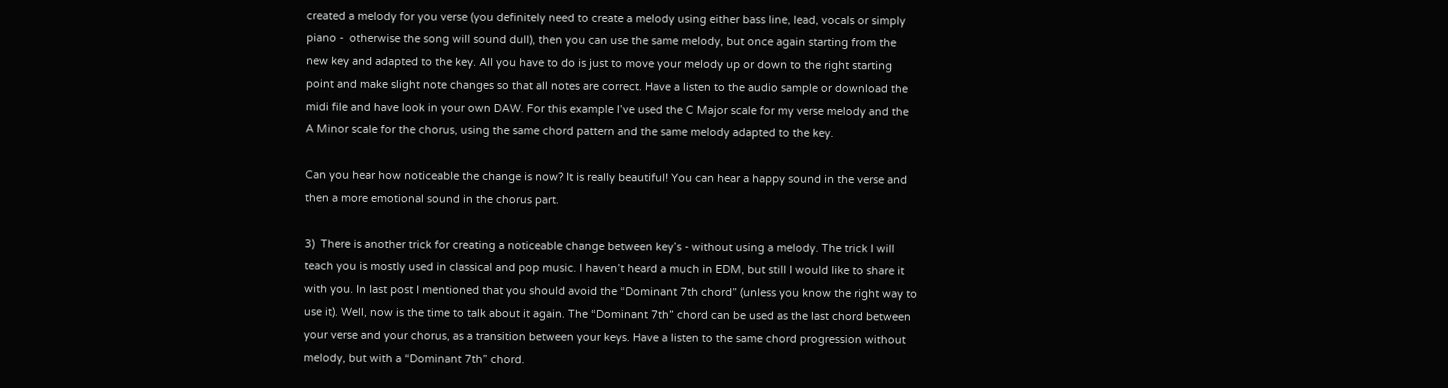created a melody for you verse (you definitely need to create a melody using either bass line, lead, vocals or simply piano -  otherwise the song will sound dull), then you can use the same melody, but once again starting from the new key and adapted to the key. All you have to do is just to move your melody up or down to the right starting point and make slight note changes so that all notes are correct. Have a listen to the audio sample or download the midi file and have look in your own DAW. For this example I’ve used the C Major scale for my verse melody and the A Minor scale for the chorus, using the same chord pattern and the same melody adapted to the key.

Can you hear how noticeable the change is now? It is really beautiful! You can hear a happy sound in the verse and then a more emotional sound in the chorus part.

3)  There is another trick for creating a noticeable change between key’s - without using a melody. The trick I will teach you is mostly used in classical and pop music. I haven’t heard a much in EDM, but still I would like to share it with you. In last post I mentioned that you should avoid the “Dominant 7th chord” (unless you know the right way to use it). Well, now is the time to talk about it again. The “Dominant 7th” chord can be used as the last chord between your verse and your chorus, as a transition between your keys. Have a listen to the same chord progression without melody, but with a “Dominant 7th” chord.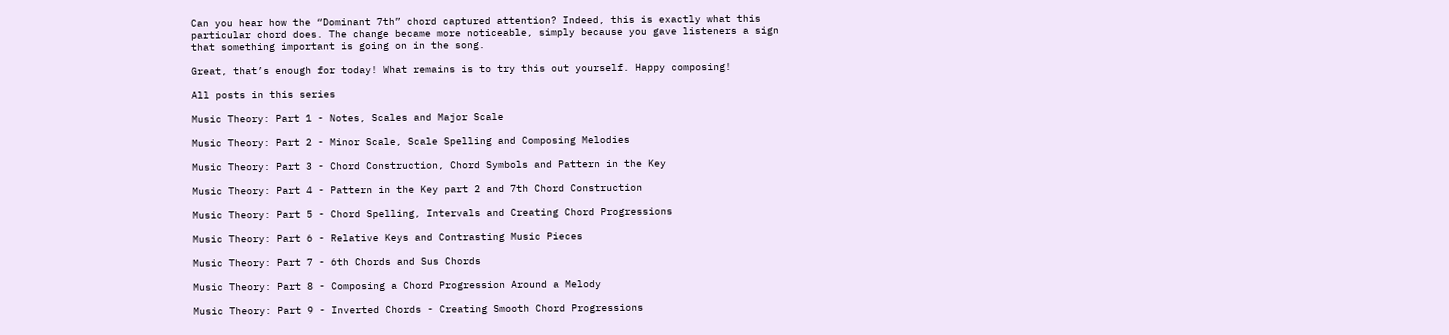Can you hear how the “Dominant 7th” chord captured attention? Indeed, this is exactly what this particular chord does. The change became more noticeable, simply because you gave listeners a sign that something important is going on in the song.

Great, that’s enough for today! What remains is to try this out yourself. Happy composing!

All posts in this series

Music Theory: Part 1 - Notes, Scales and Major Scale

Music Theory: Part 2 - Minor Scale, Scale Spelling and Composing Melodies

Music Theory: Part 3 - Chord Construction, Chord Symbols and Pattern in the Key

Music Theory: Part 4 - Pattern in the Key part 2 and 7th Chord Construction

Music Theory: Part 5 - Chord Spelling, Intervals and Creating Chord Progressions

Music Theory: Part 6 - Relative Keys and Contrasting Music Pieces

Music Theory: Part 7 - 6th Chords and Sus Chords

Music Theory: Part 8 - Composing a Chord Progression Around a Melody

Music Theory: Part 9 - Inverted Chords - Creating Smooth Chord Progressions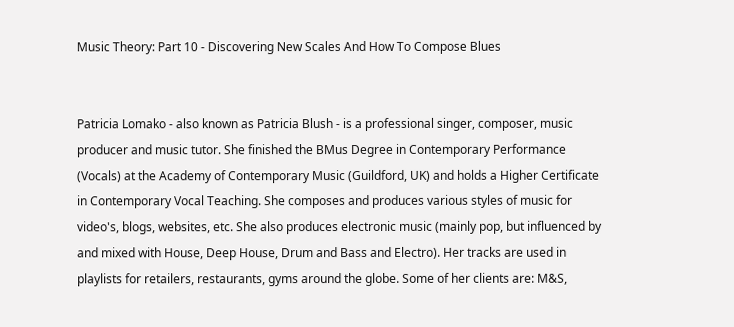Music Theory: Part 10 - Discovering New Scales And How To Compose Blues


Patricia Lomako - also known as Patricia Blush - is a professional singer, composer, music producer and music tutor. She finished the BMus Degree in Contemporary Performance (Vocals) at the Academy of Contemporary Music (Guildford, UK) and holds a Higher Certificate in Contemporary Vocal Teaching. She composes and produces various styles of music for video's, blogs, websites, etc. She also produces electronic music (mainly pop, but influenced by and mixed with House, Deep House, Drum and Bass and Electro). Her tracks are used in playlists for retailers, restaurants, gyms around the globe. Some of her clients are: M&S,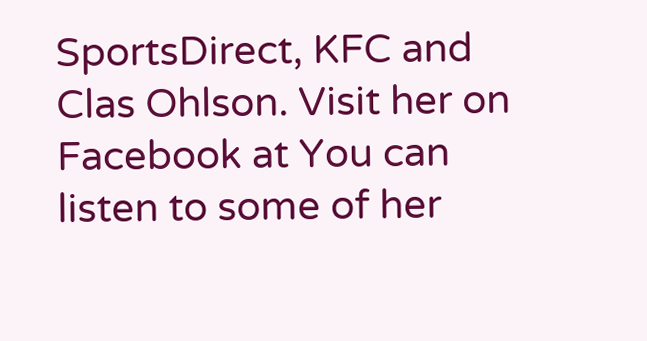SportsDirect, KFC and Clas Ohlson. Visit her on Facebook at You can listen to some of her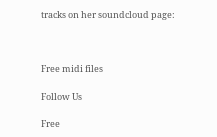tracks on her soundcloud page:



Free midi files

Follow Us

Free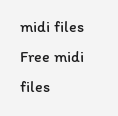midi files Free midi files